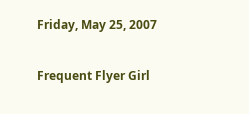Friday, May 25, 2007

Frequent Flyer Girl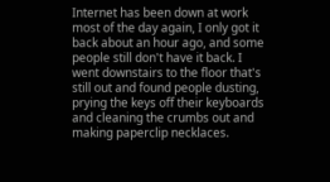Internet has been down at work most of the day again, I only got it back about an hour ago, and some people still don't have it back. I went downstairs to the floor that's still out and found people dusting, prying the keys off their keyboards and cleaning the crumbs out and making paperclip necklaces.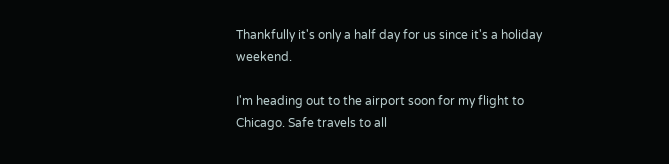Thankfully it's only a half day for us since it's a holiday weekend.

I'm heading out to the airport soon for my flight to Chicago. Safe travels to all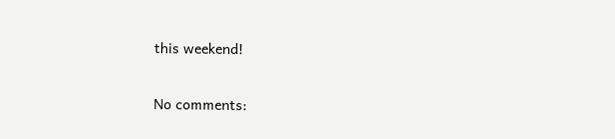this weekend!

No comments: